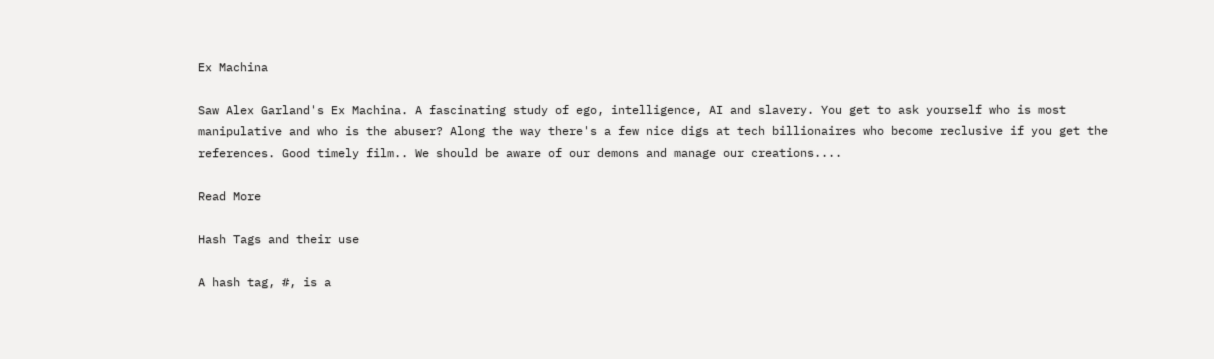Ex Machina

Saw Alex Garland's Ex Machina. A fascinating study of ego, intelligence, AI and slavery. You get to ask yourself who is most manipulative and who is the abuser? Along the way there's a few nice digs at tech billionaires who become reclusive if you get the references. Good timely film.. We should be aware of our demons and manage our creations....

Read More

Hash Tags and their use

A hash tag, #, is a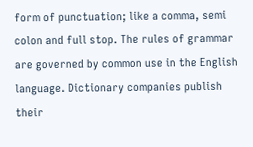form of punctuation; like a comma, semi colon and full stop. The rules of grammar are governed by common use in the English language. Dictionary companies publish their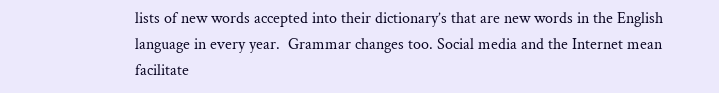lists of new words accepted into their dictionary’s that are new words in the English language in every year.  Grammar changes too. Social media and the Internet mean facilitate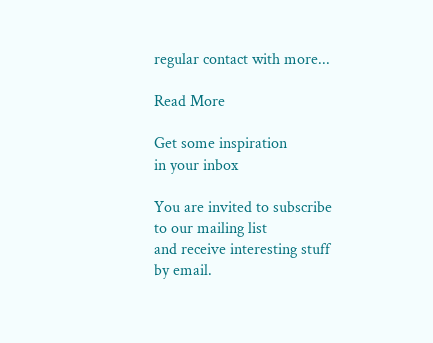regular contact with more...

Read More

Get some inspiration
in your inbox

You are invited to subscribe to our mailing list
and receive interesting stuff by email.